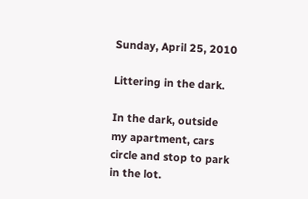Sunday, April 25, 2010

Littering in the dark.

In the dark, outside my apartment, cars circle and stop to park in the lot.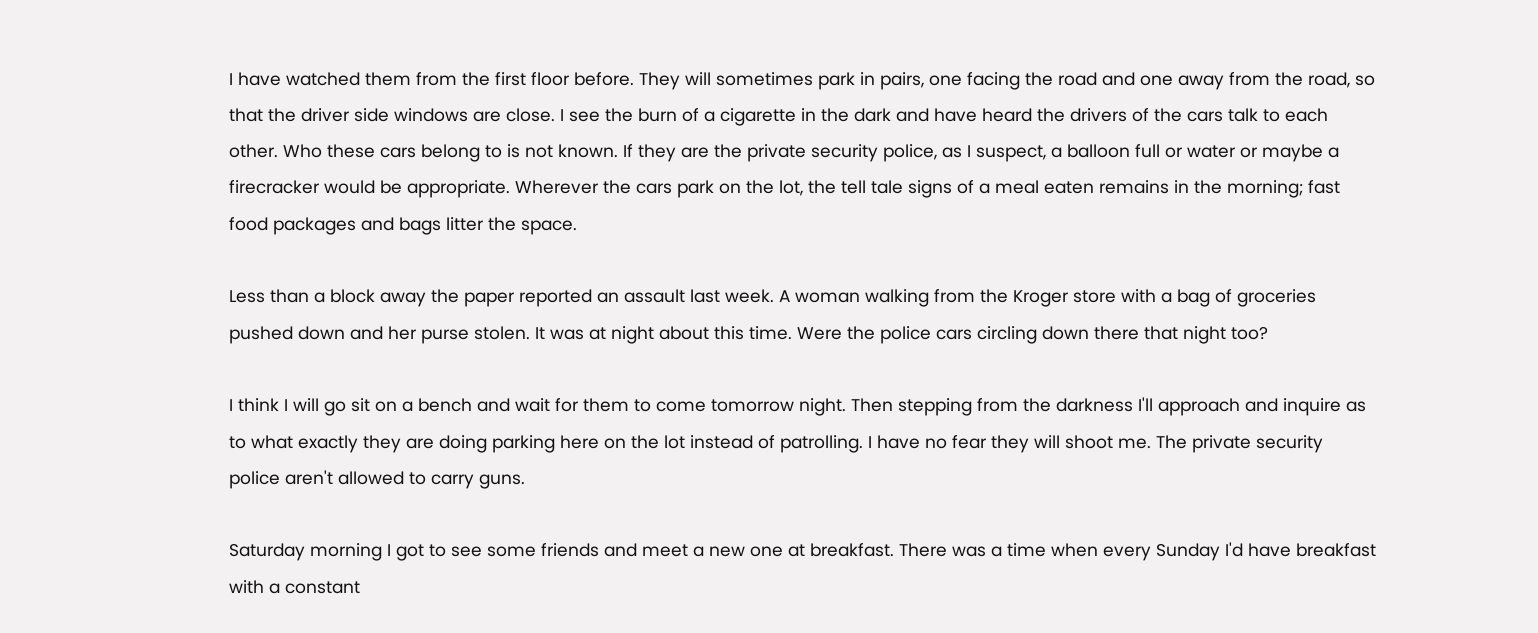I have watched them from the first floor before. They will sometimes park in pairs, one facing the road and one away from the road, so that the driver side windows are close. I see the burn of a cigarette in the dark and have heard the drivers of the cars talk to each other. Who these cars belong to is not known. If they are the private security police, as I suspect, a balloon full or water or maybe a firecracker would be appropriate. Wherever the cars park on the lot, the tell tale signs of a meal eaten remains in the morning; fast food packages and bags litter the space.

Less than a block away the paper reported an assault last week. A woman walking from the Kroger store with a bag of groceries pushed down and her purse stolen. It was at night about this time. Were the police cars circling down there that night too?

I think I will go sit on a bench and wait for them to come tomorrow night. Then stepping from the darkness I'll approach and inquire as to what exactly they are doing parking here on the lot instead of patrolling. I have no fear they will shoot me. The private security police aren't allowed to carry guns.

Saturday morning I got to see some friends and meet a new one at breakfast. There was a time when every Sunday I'd have breakfast with a constant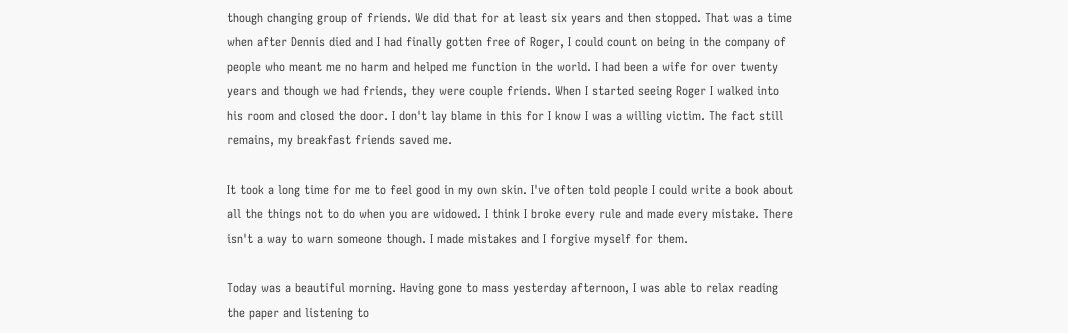though changing group of friends. We did that for at least six years and then stopped. That was a time when after Dennis died and I had finally gotten free of Roger, I could count on being in the company of people who meant me no harm and helped me function in the world. I had been a wife for over twenty years and though we had friends, they were couple friends. When I started seeing Roger I walked into his room and closed the door. I don't lay blame in this for I know I was a willing victim. The fact still remains, my breakfast friends saved me.

It took a long time for me to feel good in my own skin. I've often told people I could write a book about all the things not to do when you are widowed. I think I broke every rule and made every mistake. There isn't a way to warn someone though. I made mistakes and I forgive myself for them.

Today was a beautiful morning. Having gone to mass yesterday afternoon, I was able to relax reading the paper and listening to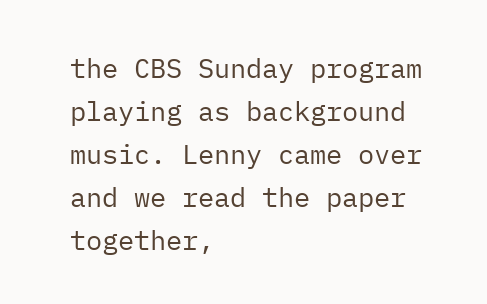the CBS Sunday program playing as background music. Lenny came over and we read the paper together,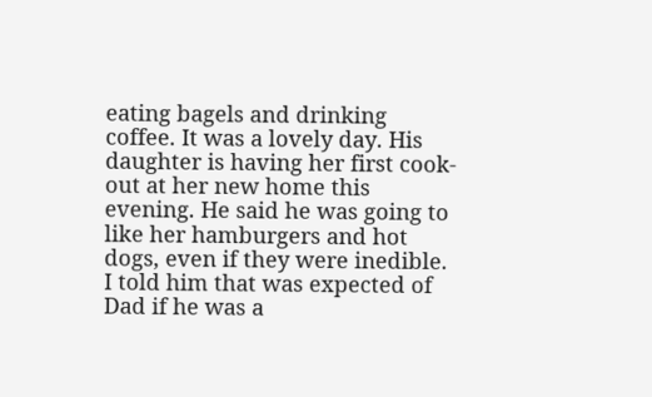eating bagels and drinking coffee. It was a lovely day. His daughter is having her first cook-out at her new home this evening. He said he was going to like her hamburgers and hot dogs, even if they were inedible. I told him that was expected of Dad if he was a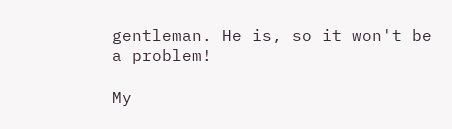gentleman. He is, so it won't be a problem!

My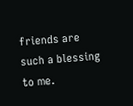friends are such a blessing to me.